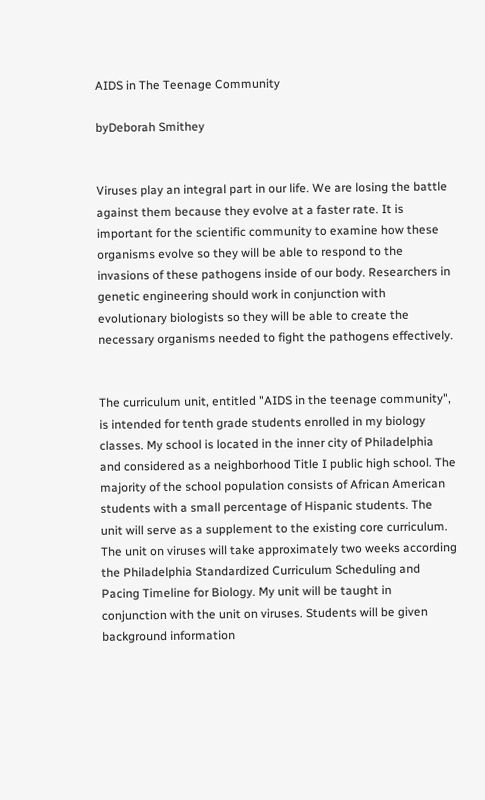AIDS in The Teenage Community

byDeborah Smithey


Viruses play an integral part in our life. We are losing the battle against them because they evolve at a faster rate. It is important for the scientific community to examine how these organisms evolve so they will be able to respond to the invasions of these pathogens inside of our body. Researchers in genetic engineering should work in conjunction with evolutionary biologists so they will be able to create the necessary organisms needed to fight the pathogens effectively.


The curriculum unit, entitled "AIDS in the teenage community", is intended for tenth grade students enrolled in my biology classes. My school is located in the inner city of Philadelphia and considered as a neighborhood Title I public high school. The majority of the school population consists of African American students with a small percentage of Hispanic students. The unit will serve as a supplement to the existing core curriculum. The unit on viruses will take approximately two weeks according the Philadelphia Standardized Curriculum Scheduling and Pacing Timeline for Biology. My unit will be taught in conjunction with the unit on viruses. Students will be given background information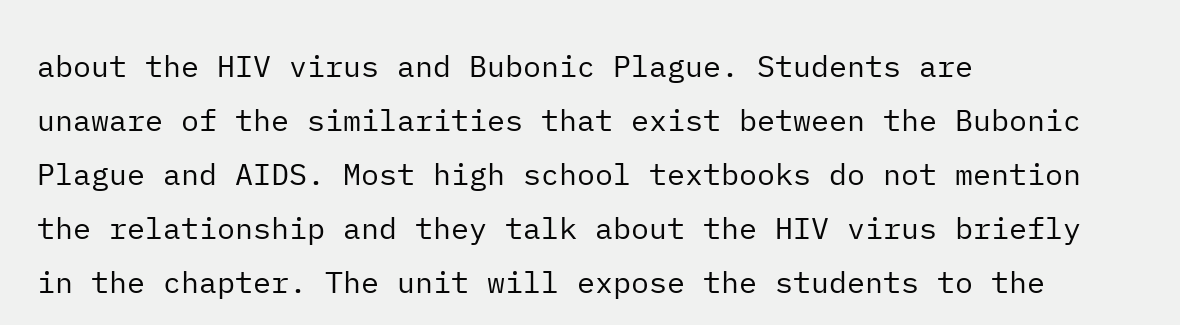about the HIV virus and Bubonic Plague. Students are unaware of the similarities that exist between the Bubonic Plague and AIDS. Most high school textbooks do not mention the relationship and they talk about the HIV virus briefly in the chapter. The unit will expose the students to the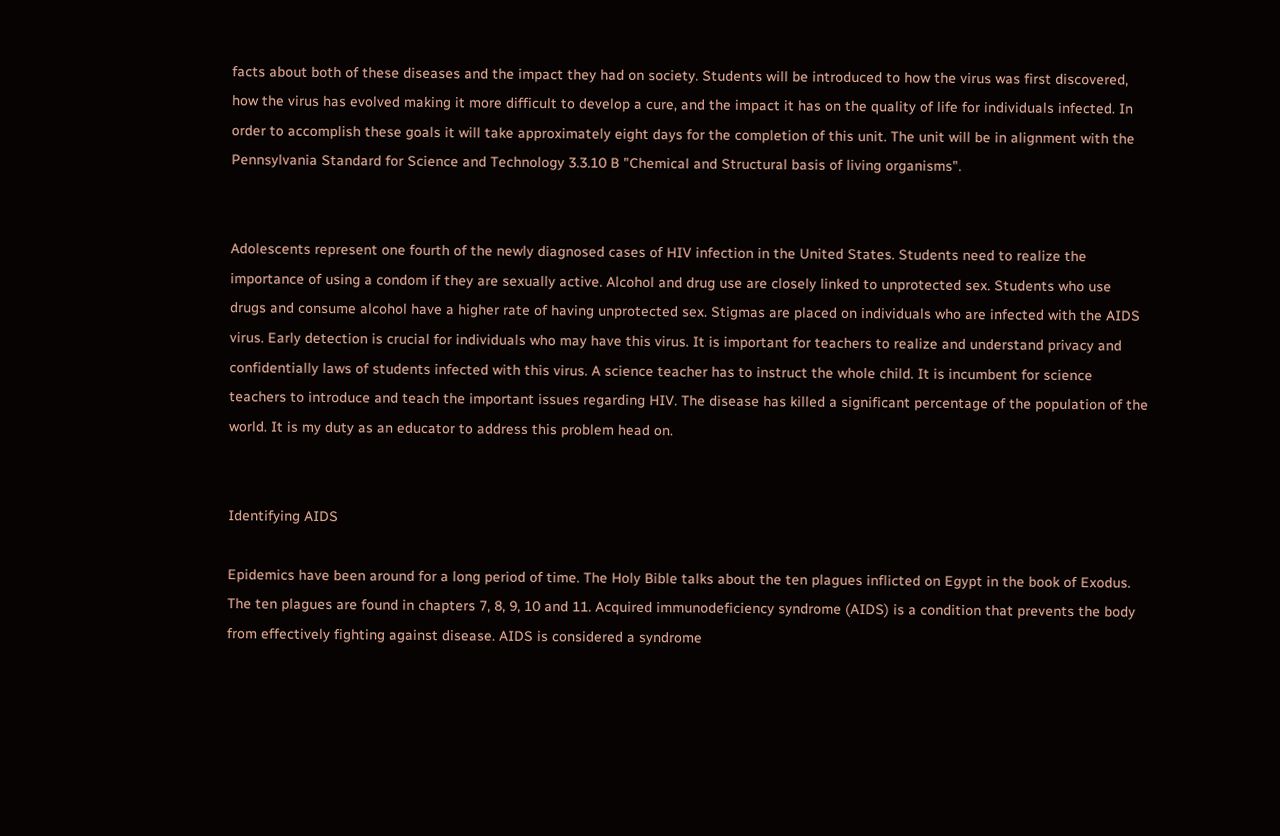facts about both of these diseases and the impact they had on society. Students will be introduced to how the virus was first discovered, how the virus has evolved making it more difficult to develop a cure, and the impact it has on the quality of life for individuals infected. In order to accomplish these goals it will take approximately eight days for the completion of this unit. The unit will be in alignment with the Pennsylvania Standard for Science and Technology 3.3.10 B "Chemical and Structural basis of living organisms".


Adolescents represent one fourth of the newly diagnosed cases of HIV infection in the United States. Students need to realize the importance of using a condom if they are sexually active. Alcohol and drug use are closely linked to unprotected sex. Students who use drugs and consume alcohol have a higher rate of having unprotected sex. Stigmas are placed on individuals who are infected with the AIDS virus. Early detection is crucial for individuals who may have this virus. It is important for teachers to realize and understand privacy and confidentially laws of students infected with this virus. A science teacher has to instruct the whole child. It is incumbent for science teachers to introduce and teach the important issues regarding HIV. The disease has killed a significant percentage of the population of the world. It is my duty as an educator to address this problem head on.


Identifying AIDS

Epidemics have been around for a long period of time. The Holy Bible talks about the ten plagues inflicted on Egypt in the book of Exodus. The ten plagues are found in chapters 7, 8, 9, 10 and 11. Acquired immunodeficiency syndrome (AIDS) is a condition that prevents the body from effectively fighting against disease. AIDS is considered a syndrome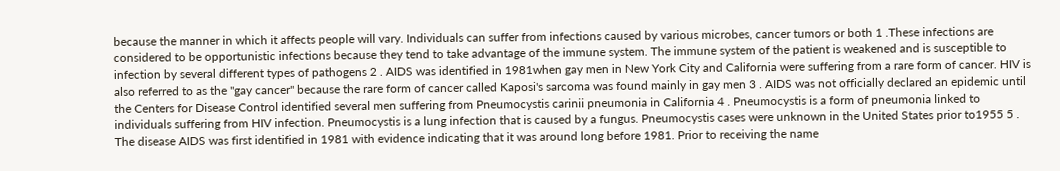because the manner in which it affects people will vary. Individuals can suffer from infections caused by various microbes, cancer tumors or both 1 .These infections are considered to be opportunistic infections because they tend to take advantage of the immune system. The immune system of the patient is weakened and is susceptible to infection by several different types of pathogens 2 . AIDS was identified in 1981when gay men in New York City and California were suffering from a rare form of cancer. HIV is also referred to as the "gay cancer" because the rare form of cancer called Kaposi's sarcoma was found mainly in gay men 3 . AIDS was not officially declared an epidemic until the Centers for Disease Control identified several men suffering from Pneumocystis carinii pneumonia in California 4 . Pneumocystis is a form of pneumonia linked to individuals suffering from HIV infection. Pneumocystis is a lung infection that is caused by a fungus. Pneumocystis cases were unknown in the United States prior to1955 5 . The disease AIDS was first identified in 1981 with evidence indicating that it was around long before 1981. Prior to receiving the name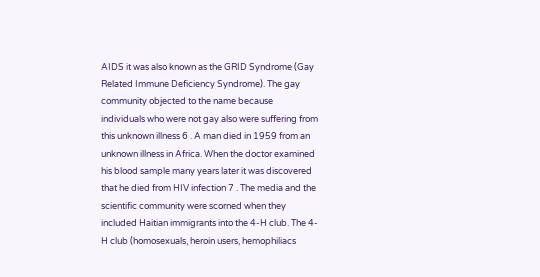AIDS it was also known as the GRID Syndrome (Gay Related Immune Deficiency Syndrome). The gay community objected to the name because individuals who were not gay also were suffering from this unknown illness 6 . A man died in 1959 from an unknown illness in Africa. When the doctor examined his blood sample many years later it was discovered that he died from HIV infection 7 . The media and the scientific community were scorned when they included Haitian immigrants into the 4-H club. The 4-H club (homosexuals, heroin users, hemophiliacs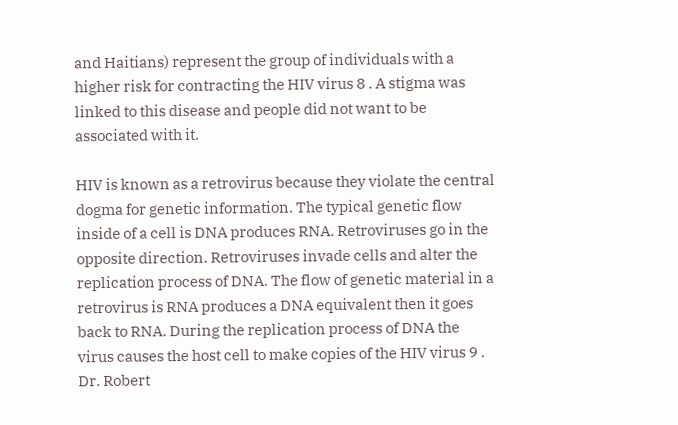and Haitians) represent the group of individuals with a higher risk for contracting the HIV virus 8 . A stigma was linked to this disease and people did not want to be associated with it.

HIV is known as a retrovirus because they violate the central dogma for genetic information. The typical genetic flow inside of a cell is DNA produces RNA. Retroviruses go in the opposite direction. Retroviruses invade cells and alter the replication process of DNA. The flow of genetic material in a retrovirus is RNA produces a DNA equivalent then it goes back to RNA. During the replication process of DNA the virus causes the host cell to make copies of the HIV virus 9 . Dr. Robert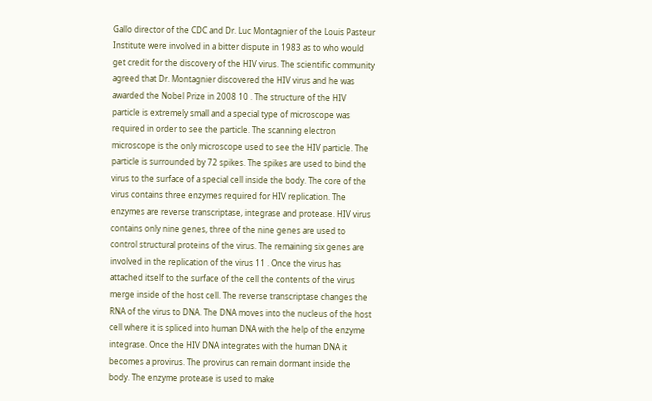Gallo director of the CDC and Dr. Luc Montagnier of the Louis Pasteur Institute were involved in a bitter dispute in 1983 as to who would get credit for the discovery of the HIV virus. The scientific community agreed that Dr. Montagnier discovered the HIV virus and he was awarded the Nobel Prize in 2008 10 . The structure of the HIV particle is extremely small and a special type of microscope was required in order to see the particle. The scanning electron microscope is the only microscope used to see the HIV particle. The particle is surrounded by 72 spikes. The spikes are used to bind the virus to the surface of a special cell inside the body. The core of the virus contains three enzymes required for HIV replication. The enzymes are reverse transcriptase, integrase and protease. HIV virus contains only nine genes, three of the nine genes are used to control structural proteins of the virus. The remaining six genes are involved in the replication of the virus 11 . Once the virus has attached itself to the surface of the cell the contents of the virus merge inside of the host cell. The reverse transcriptase changes the RNA of the virus to DNA. The DNA moves into the nucleus of the host cell where it is spliced into human DNA with the help of the enzyme integrase. Once the HIV DNA integrates with the human DNA it becomes a provirus. The provirus can remain dormant inside the body. The enzyme protease is used to make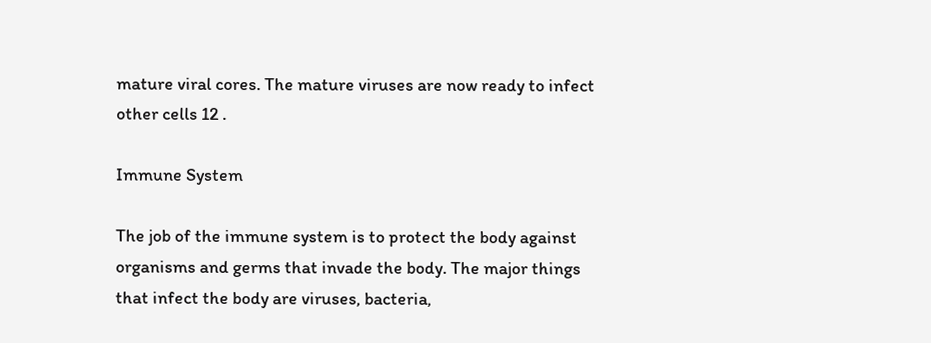mature viral cores. The mature viruses are now ready to infect other cells 12 .

Immune System

The job of the immune system is to protect the body against organisms and germs that invade the body. The major things that infect the body are viruses, bacteria,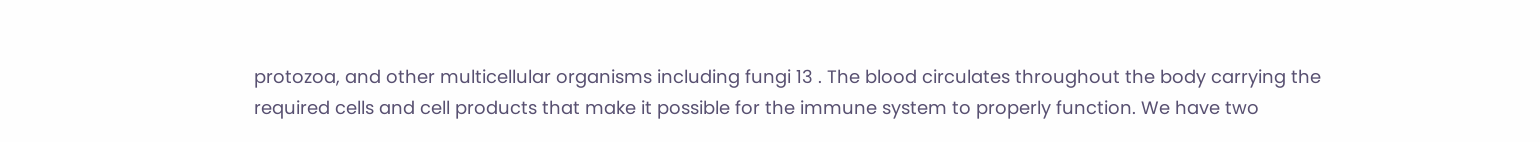protozoa, and other multicellular organisms including fungi 13 . The blood circulates throughout the body carrying the required cells and cell products that make it possible for the immune system to properly function. We have two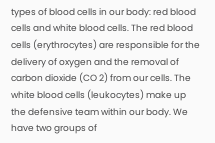types of blood cells in our body: red blood cells and white blood cells. The red blood cells (erythrocytes) are responsible for the delivery of oxygen and the removal of carbon dioxide (CO 2) from our cells. The white blood cells (leukocytes) make up the defensive team within our body. We have two groups of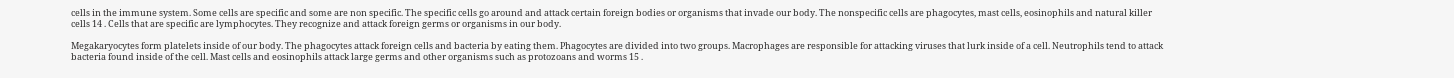cells in the immune system. Some cells are specific and some are non specific. The specific cells go around and attack certain foreign bodies or organisms that invade our body. The nonspecific cells are phagocytes, mast cells, eosinophils and natural killer cells 14 . Cells that are specific are lymphocytes. They recognize and attack foreign germs or organisms in our body.

Megakaryocytes form platelets inside of our body. The phagocytes attack foreign cells and bacteria by eating them. Phagocytes are divided into two groups. Macrophages are responsible for attacking viruses that lurk inside of a cell. Neutrophils tend to attack bacteria found inside of the cell. Mast cells and eosinophils attack large germs and other organisms such as protozoans and worms 15 .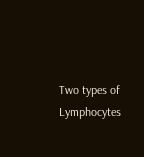Two types of Lymphocytes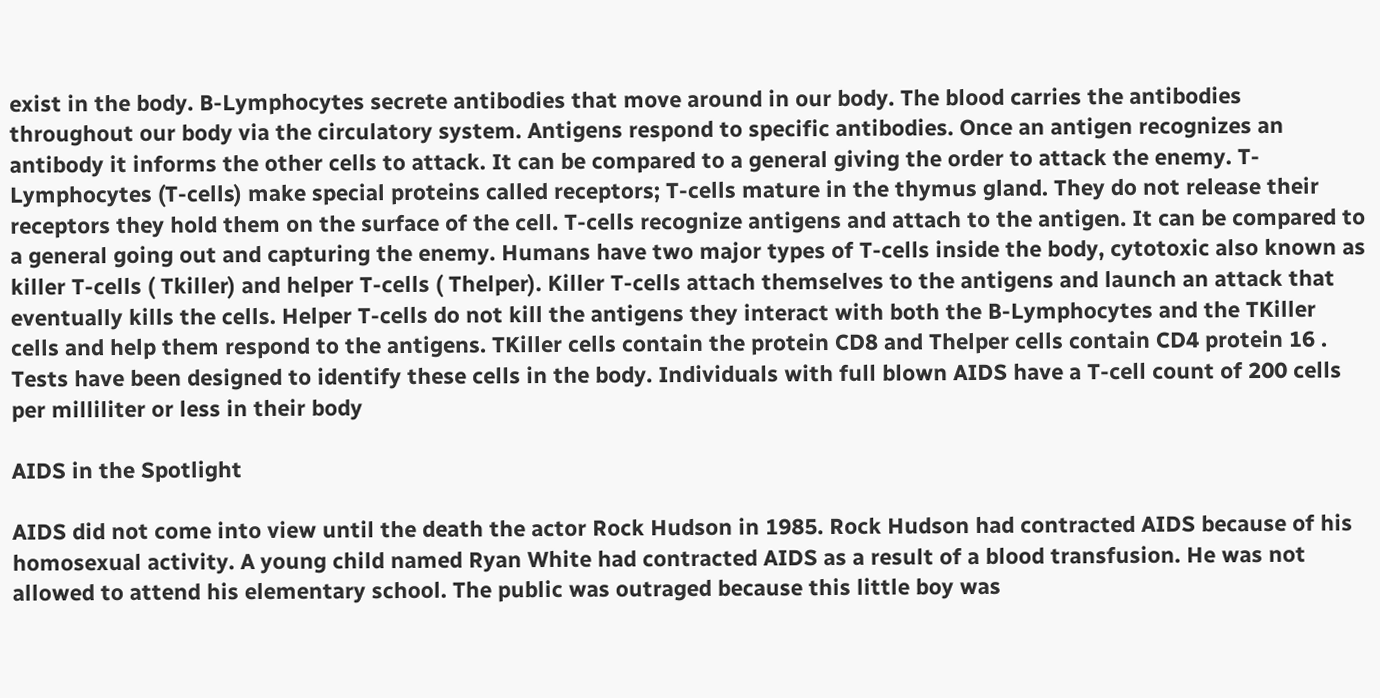exist in the body. B-Lymphocytes secrete antibodies that move around in our body. The blood carries the antibodies throughout our body via the circulatory system. Antigens respond to specific antibodies. Once an antigen recognizes an antibody it informs the other cells to attack. It can be compared to a general giving the order to attack the enemy. T-Lymphocytes (T-cells) make special proteins called receptors; T-cells mature in the thymus gland. They do not release their receptors they hold them on the surface of the cell. T-cells recognize antigens and attach to the antigen. It can be compared to a general going out and capturing the enemy. Humans have two major types of T-cells inside the body, cytotoxic also known as killer T-cells ( Tkiller) and helper T-cells ( Thelper). Killer T-cells attach themselves to the antigens and launch an attack that eventually kills the cells. Helper T-cells do not kill the antigens they interact with both the B-Lymphocytes and the TKiller cells and help them respond to the antigens. TKiller cells contain the protein CD8 and Thelper cells contain CD4 protein 16 . Tests have been designed to identify these cells in the body. Individuals with full blown AIDS have a T-cell count of 200 cells per milliliter or less in their body

AIDS in the Spotlight

AIDS did not come into view until the death the actor Rock Hudson in 1985. Rock Hudson had contracted AIDS because of his homosexual activity. A young child named Ryan White had contracted AIDS as a result of a blood transfusion. He was not allowed to attend his elementary school. The public was outraged because this little boy was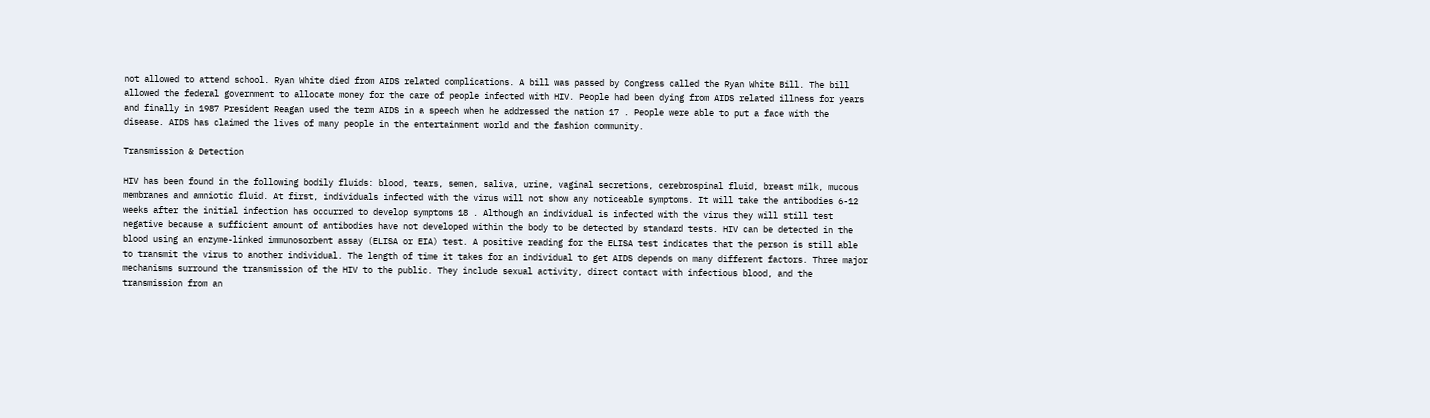not allowed to attend school. Ryan White died from AIDS related complications. A bill was passed by Congress called the Ryan White Bill. The bill allowed the federal government to allocate money for the care of people infected with HIV. People had been dying from AIDS related illness for years and finally in 1987 President Reagan used the term AIDS in a speech when he addressed the nation 17 . People were able to put a face with the disease. AIDS has claimed the lives of many people in the entertainment world and the fashion community.

Transmission & Detection

HIV has been found in the following bodily fluids: blood, tears, semen, saliva, urine, vaginal secretions, cerebrospinal fluid, breast milk, mucous membranes and amniotic fluid. At first, individuals infected with the virus will not show any noticeable symptoms. It will take the antibodies 6-12 weeks after the initial infection has occurred to develop symptoms 18 . Although an individual is infected with the virus they will still test negative because a sufficient amount of antibodies have not developed within the body to be detected by standard tests. HIV can be detected in the blood using an enzyme-linked immunosorbent assay (ELISA or EIA) test. A positive reading for the ELISA test indicates that the person is still able to transmit the virus to another individual. The length of time it takes for an individual to get AIDS depends on many different factors. Three major mechanisms surround the transmission of the HIV to the public. They include sexual activity, direct contact with infectious blood, and the transmission from an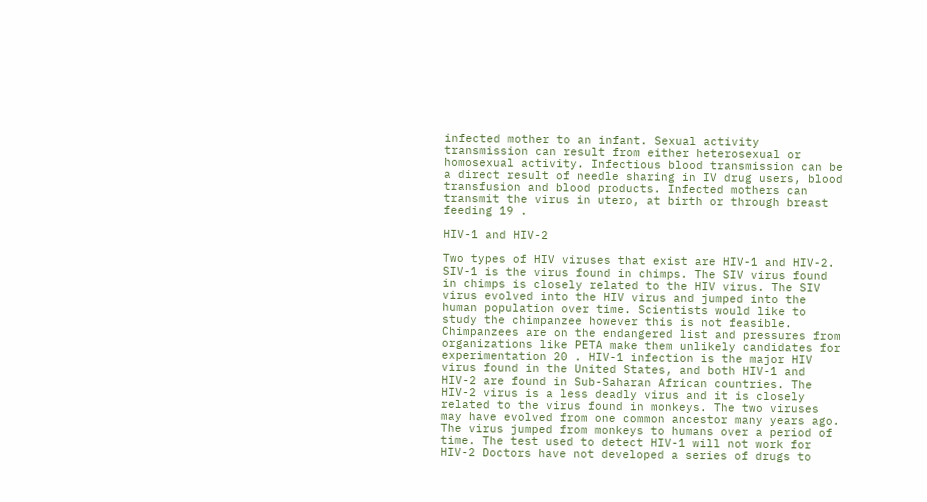infected mother to an infant. Sexual activity transmission can result from either heterosexual or homosexual activity. Infectious blood transmission can be a direct result of needle sharing in IV drug users, blood transfusion and blood products. Infected mothers can transmit the virus in utero, at birth or through breast feeding 19 .

HIV-1 and HIV-2

Two types of HIV viruses that exist are HIV-1 and HIV-2. SIV-1 is the virus found in chimps. The SIV virus found in chimps is closely related to the HIV virus. The SIV virus evolved into the HIV virus and jumped into the human population over time. Scientists would like to study the chimpanzee however this is not feasible. Chimpanzees are on the endangered list and pressures from organizations like PETA make them unlikely candidates for experimentation 20 . HIV-1 infection is the major HIV virus found in the United States, and both HIV-1 and HIV-2 are found in Sub-Saharan African countries. The HIV-2 virus is a less deadly virus and it is closely related to the virus found in monkeys. The two viruses may have evolved from one common ancestor many years ago. The virus jumped from monkeys to humans over a period of time. The test used to detect HIV-1 will not work for HIV-2 Doctors have not developed a series of drugs to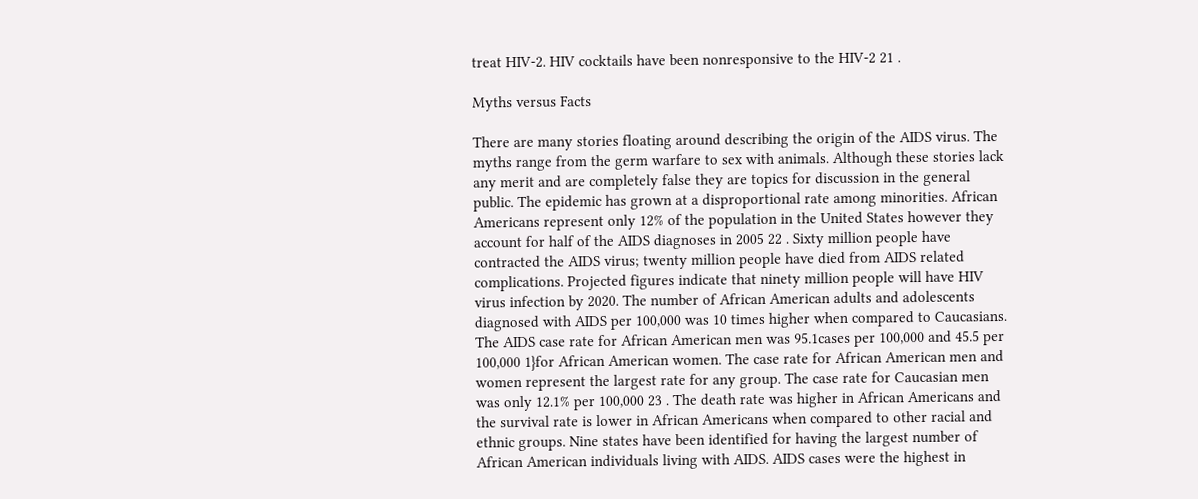treat HIV-2. HIV cocktails have been nonresponsive to the HIV-2 21 .

Myths versus Facts

There are many stories floating around describing the origin of the AIDS virus. The myths range from the germ warfare to sex with animals. Although these stories lack any merit and are completely false they are topics for discussion in the general public. The epidemic has grown at a disproportional rate among minorities. African Americans represent only 12% of the population in the United States however they account for half of the AIDS diagnoses in 2005 22 . Sixty million people have contracted the AIDS virus; twenty million people have died from AIDS related complications. Projected figures indicate that ninety million people will have HIV virus infection by 2020. The number of African American adults and adolescents diagnosed with AIDS per 100,000 was 10 times higher when compared to Caucasians. The AIDS case rate for African American men was 95.1cases per 100,000 and 45.5 per 100,000 1}for African American women. The case rate for African American men and women represent the largest rate for any group. The case rate for Caucasian men was only 12.1% per 100,000 23 . The death rate was higher in African Americans and the survival rate is lower in African Americans when compared to other racial and ethnic groups. Nine states have been identified for having the largest number of African American individuals living with AIDS. AIDS cases were the highest in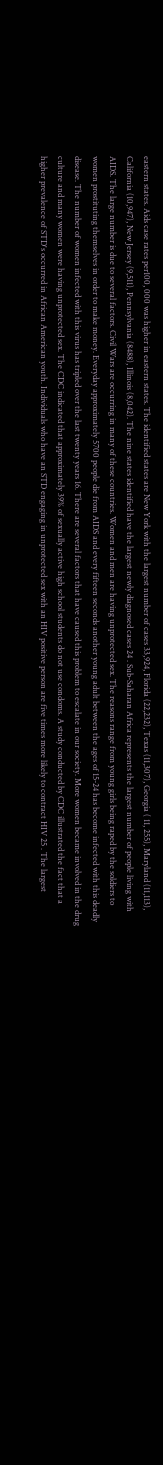eastern states. Aids case rates per100, 000 was higher in eastern states. The identified states are New York with the largest number of cases 33,924, Florida (22,232), Texas (11,307), Georgia ( 11, 255), Maryland (11,113), California (10,947), New Jersey (9,511), Pennsylvania (8488), Illinois (8,042). The nine states identified have the largest newly diagnosed cases 24 . Sub-Saharan Africa represents the largest number of people living with AIDS. The large number is due to several factors. Civil Wars are occurring in many of these countries. Women and men are having unprotected sex. The reasons range from young girls being raped by the soldiers to women prostituting themselves in order to make money. Everyday approximately 5700 people die from AIDS and every fifteen seconds another young adult between the ages of 15-24 has become infected with this deadly disease. The number of women infected with this virus has tripled over the last twenty years 16. There are several factors that have caused this problem to escalate in our society. More women became involved in the drug culture and many women were having unprotected sex. The CDC indicated that approximately 39% of sexually active high school students do not use condoms. A study conducted by CDC illustrated the fact that a higher prevalence of STD's occurred in African American youth. Individuals who have an STD engaging in unprotected sex with an HIV positive person are five times more likely to contract HIV 25 . The largest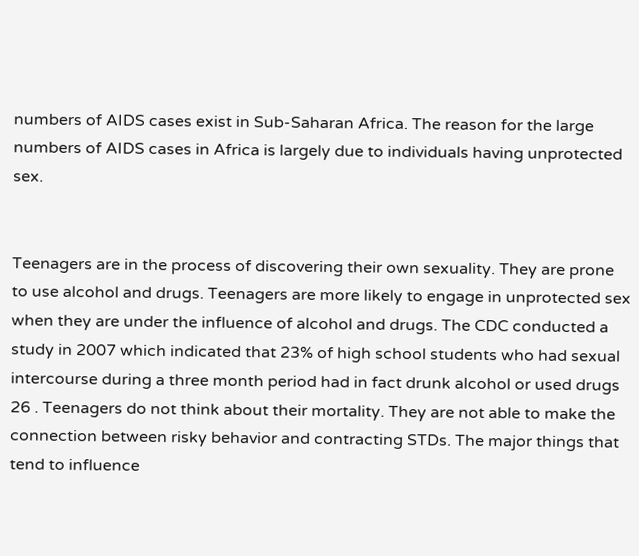numbers of AIDS cases exist in Sub-Saharan Africa. The reason for the large numbers of AIDS cases in Africa is largely due to individuals having unprotected sex.


Teenagers are in the process of discovering their own sexuality. They are prone to use alcohol and drugs. Teenagers are more likely to engage in unprotected sex when they are under the influence of alcohol and drugs. The CDC conducted a study in 2007 which indicated that 23% of high school students who had sexual intercourse during a three month period had in fact drunk alcohol or used drugs 26 . Teenagers do not think about their mortality. They are not able to make the connection between risky behavior and contracting STDs. The major things that tend to influence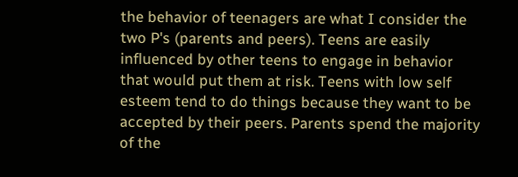the behavior of teenagers are what I consider the two P's (parents and peers). Teens are easily influenced by other teens to engage in behavior that would put them at risk. Teens with low self esteem tend to do things because they want to be accepted by their peers. Parents spend the majority of the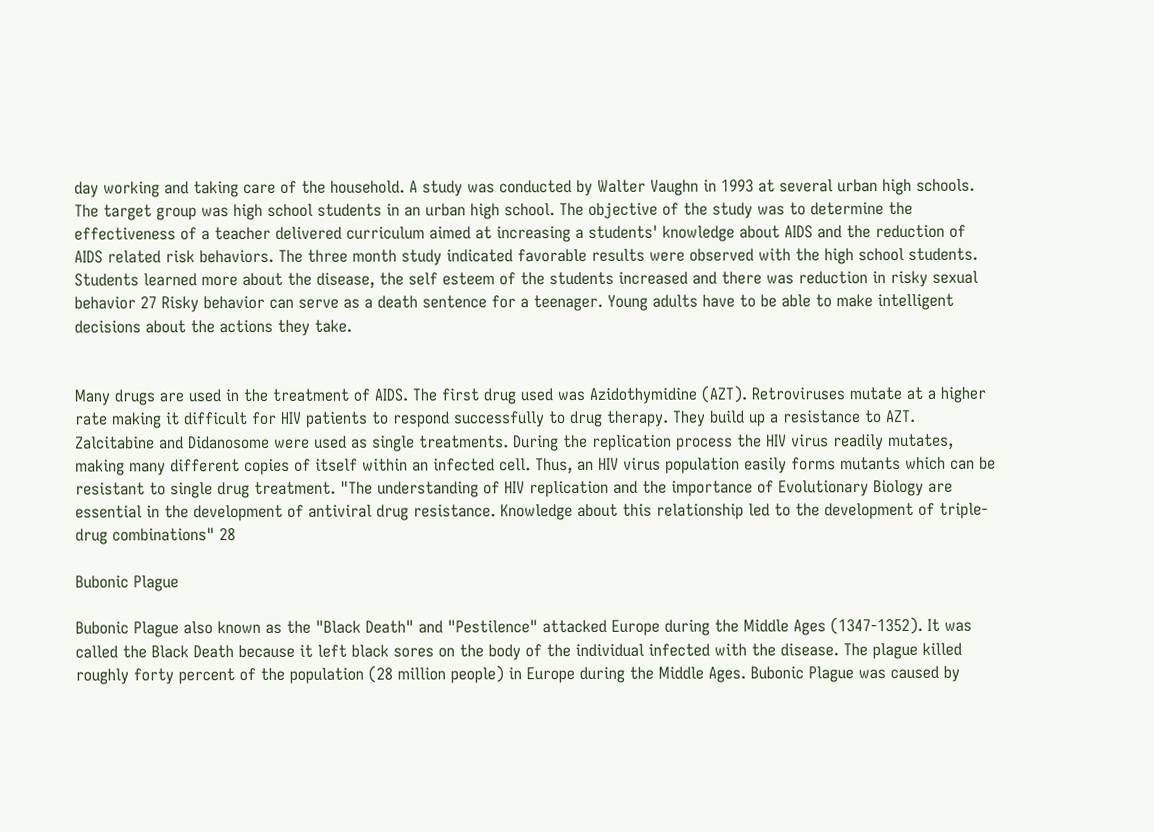day working and taking care of the household. A study was conducted by Walter Vaughn in 1993 at several urban high schools. The target group was high school students in an urban high school. The objective of the study was to determine the effectiveness of a teacher delivered curriculum aimed at increasing a students' knowledge about AIDS and the reduction of AIDS related risk behaviors. The three month study indicated favorable results were observed with the high school students. Students learned more about the disease, the self esteem of the students increased and there was reduction in risky sexual behavior 27 Risky behavior can serve as a death sentence for a teenager. Young adults have to be able to make intelligent decisions about the actions they take.


Many drugs are used in the treatment of AIDS. The first drug used was Azidothymidine (AZT). Retroviruses mutate at a higher rate making it difficult for HIV patients to respond successfully to drug therapy. They build up a resistance to AZT. Zalcitabine and Didanosome were used as single treatments. During the replication process the HIV virus readily mutates, making many different copies of itself within an infected cell. Thus, an HIV virus population easily forms mutants which can be resistant to single drug treatment. "The understanding of HIV replication and the importance of Evolutionary Biology are essential in the development of antiviral drug resistance. Knowledge about this relationship led to the development of triple-drug combinations" 28

Bubonic Plague

Bubonic Plague also known as the "Black Death" and "Pestilence" attacked Europe during the Middle Ages (1347-1352). It was called the Black Death because it left black sores on the body of the individual infected with the disease. The plague killed roughly forty percent of the population (28 million people) in Europe during the Middle Ages. Bubonic Plague was caused by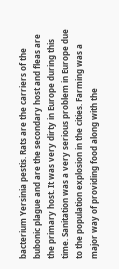bacterium Yersinia pestis. Rats are the carriers of the bubonic plague and are the secondary host and fleas are the primary host. It was very dirty in Europe during this time. Sanitation was a very serious problem in Europe due to the population explosion in the cities. Farming was a major way of providing food along with the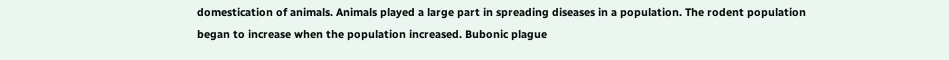domestication of animals. Animals played a large part in spreading diseases in a population. The rodent population began to increase when the population increased. Bubonic plague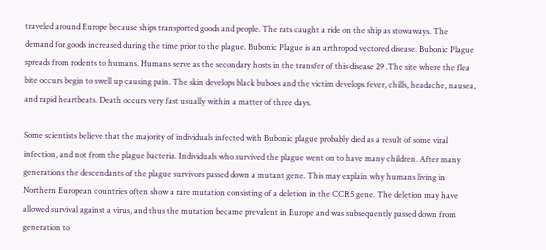traveled around Europe because ships transported goods and people. The rats caught a ride on the ship as stowaways. The demand for goods increased during the time prior to the plague. Bubonic Plague is an arthropod vectored disease. Bubonic Plague spreads from rodents to humans. Humans serve as the secondary hosts in the transfer of this disease 29 .The site where the flea bite occurs begin to swell up causing pain. The skin develops black buboes and the victim develops fever, chills, headache, nausea, and rapid heartbeats. Death occurs very fast usually within a matter of three days.

Some scientists believe that the majority of individuals infected with Bubonic plague probably died as a result of some viral infection, and not from the plague bacteria. Individuals who survived the plague went on to have many children. After many generations the descendants of the plague survivors passed down a mutant gene. This may explain why humans living in Northern European countries often show a rare mutation consisting of a deletion in the CCR5 gene. The deletion may have allowed survival against a virus, and thus the mutation became prevalent in Europe and was subsequently passed down from generation to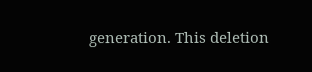generation. This deletion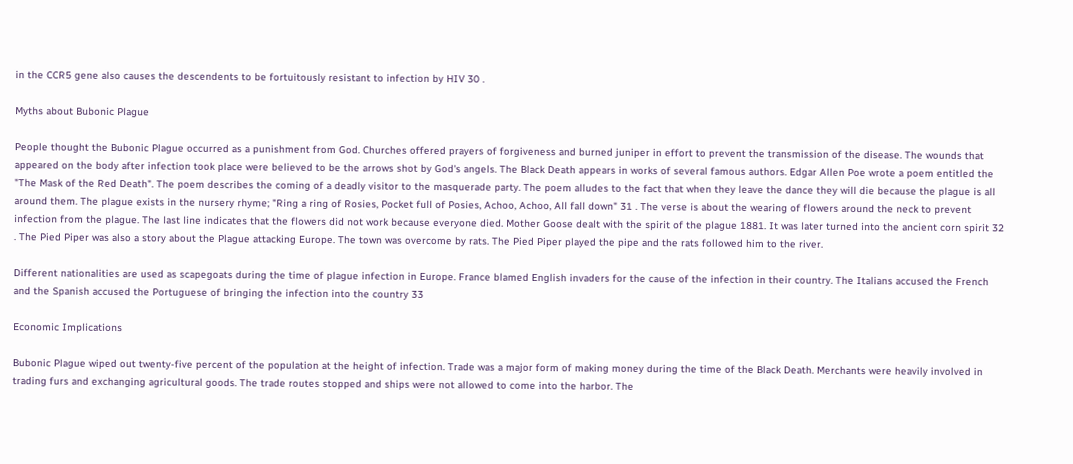in the CCR5 gene also causes the descendents to be fortuitously resistant to infection by HIV 30 .

Myths about Bubonic Plague

People thought the Bubonic Plague occurred as a punishment from God. Churches offered prayers of forgiveness and burned juniper in effort to prevent the transmission of the disease. The wounds that appeared on the body after infection took place were believed to be the arrows shot by God's angels. The Black Death appears in works of several famous authors. Edgar Allen Poe wrote a poem entitled the "The Mask of the Red Death". The poem describes the coming of a deadly visitor to the masquerade party. The poem alludes to the fact that when they leave the dance they will die because the plague is all around them. The plague exists in the nursery rhyme; "Ring a ring of Rosies, Pocket full of Posies, Achoo, Achoo, All fall down" 31 . The verse is about the wearing of flowers around the neck to prevent infection from the plague. The last line indicates that the flowers did not work because everyone died. Mother Goose dealt with the spirit of the plague 1881. It was later turned into the ancient corn spirit 32 . The Pied Piper was also a story about the Plague attacking Europe. The town was overcome by rats. The Pied Piper played the pipe and the rats followed him to the river.

Different nationalities are used as scapegoats during the time of plague infection in Europe. France blamed English invaders for the cause of the infection in their country. The Italians accused the French and the Spanish accused the Portuguese of bringing the infection into the country 33

Economic Implications

Bubonic Plague wiped out twenty-five percent of the population at the height of infection. Trade was a major form of making money during the time of the Black Death. Merchants were heavily involved in trading furs and exchanging agricultural goods. The trade routes stopped and ships were not allowed to come into the harbor. The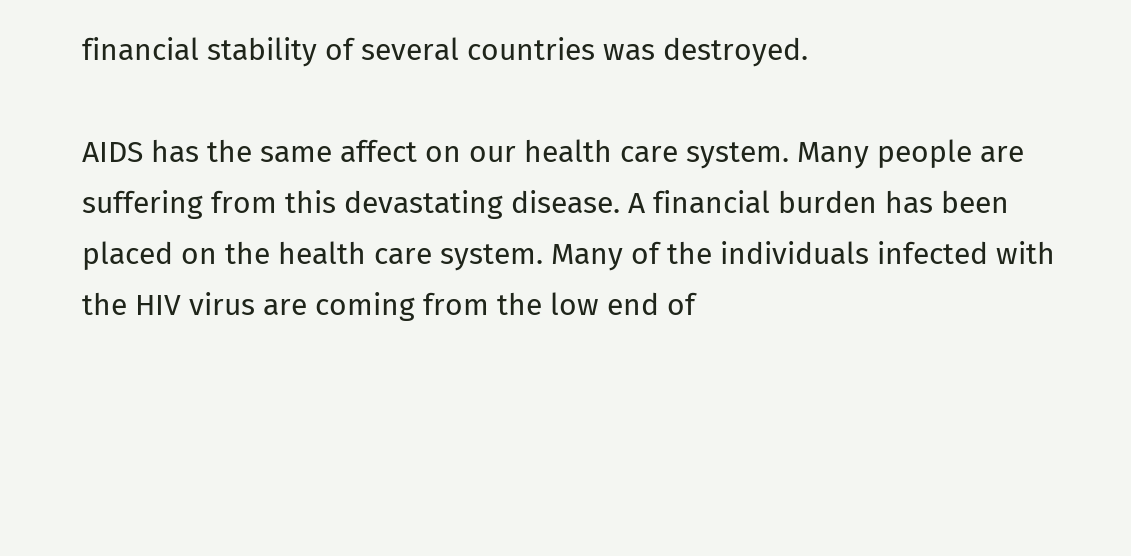financial stability of several countries was destroyed.

AIDS has the same affect on our health care system. Many people are suffering from this devastating disease. A financial burden has been placed on the health care system. Many of the individuals infected with the HIV virus are coming from the low end of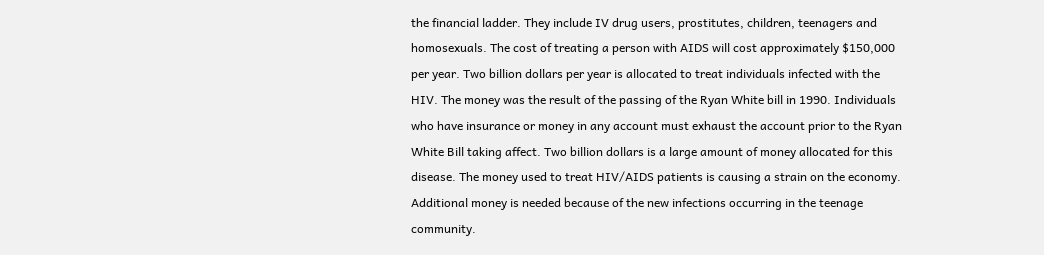the financial ladder. They include IV drug users, prostitutes, children, teenagers and homosexuals. The cost of treating a person with AIDS will cost approximately $150,000 per year. Two billion dollars per year is allocated to treat individuals infected with the HIV. The money was the result of the passing of the Ryan White bill in 1990. Individuals who have insurance or money in any account must exhaust the account prior to the Ryan White Bill taking affect. Two billion dollars is a large amount of money allocated for this disease. The money used to treat HIV/AIDS patients is causing a strain on the economy. Additional money is needed because of the new infections occurring in the teenage community.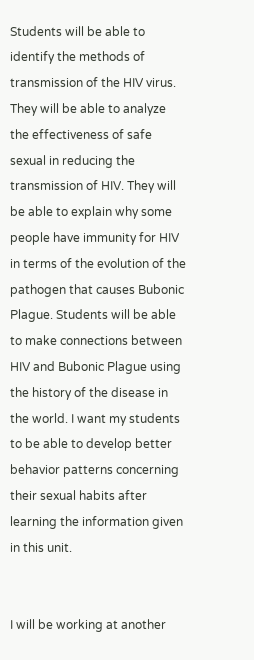Students will be able to identify the methods of transmission of the HIV virus. They will be able to analyze the effectiveness of safe sexual in reducing the transmission of HIV. They will be able to explain why some people have immunity for HIV in terms of the evolution of the pathogen that causes Bubonic Plague. Students will be able to make connections between HIV and Bubonic Plague using the history of the disease in the world. I want my students to be able to develop better behavior patterns concerning their sexual habits after learning the information given in this unit.


I will be working at another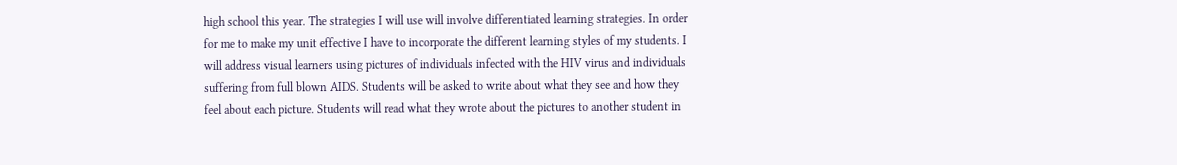high school this year. The strategies I will use will involve differentiated learning strategies. In order for me to make my unit effective I have to incorporate the different learning styles of my students. I will address visual learners using pictures of individuals infected with the HIV virus and individuals suffering from full blown AIDS. Students will be asked to write about what they see and how they feel about each picture. Students will read what they wrote about the pictures to another student in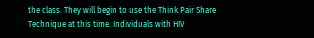the class. They will begin to use the Think Pair Share Technique at this time. Individuals with HIV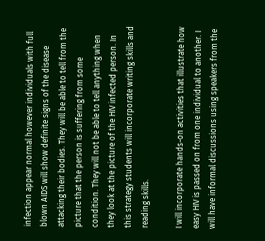infection appear normal however individuals with full blown AIDS will show definite signs of the disease attacking their bodies. They will be able to tell from the picture that the person is suffering from some condition. They will not be able to tell anything when they look at the picture of the HIV infected person. In this strategy students will incorporate writing skills and reading skills.

I will incorporate hands-on activities that illustrate how easy HIV is passed on from one individual to another. I will have informal discussions using speakers from the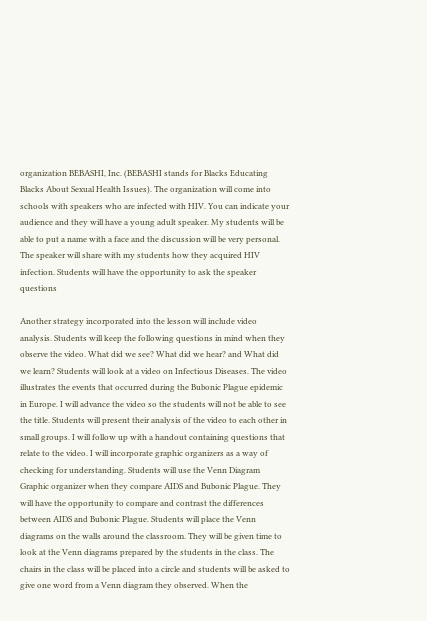organization BEBASHI, Inc. (BEBASHI stands for Blacks Educating Blacks About Sexual Health Issues). The organization will come into schools with speakers who are infected with HIV. You can indicate your audience and they will have a young adult speaker. My students will be able to put a name with a face and the discussion will be very personal. The speaker will share with my students how they acquired HIV infection. Students will have the opportunity to ask the speaker questions

Another strategy incorporated into the lesson will include video analysis. Students will keep the following questions in mind when they observe the video. What did we see? What did we hear? and What did we learn? Students will look at a video on Infectious Diseases. The video illustrates the events that occurred during the Bubonic Plague epidemic in Europe. I will advance the video so the students will not be able to see the title. Students will present their analysis of the video to each other in small groups. I will follow up with a handout containing questions that relate to the video. I will incorporate graphic organizers as a way of checking for understanding. Students will use the Venn Diagram Graphic organizer when they compare AIDS and Bubonic Plague. They will have the opportunity to compare and contrast the differences between AIDS and Bubonic Plague. Students will place the Venn diagrams on the walls around the classroom. They will be given time to look at the Venn diagrams prepared by the students in the class. The chairs in the class will be placed into a circle and students will be asked to give one word from a Venn diagram they observed. When the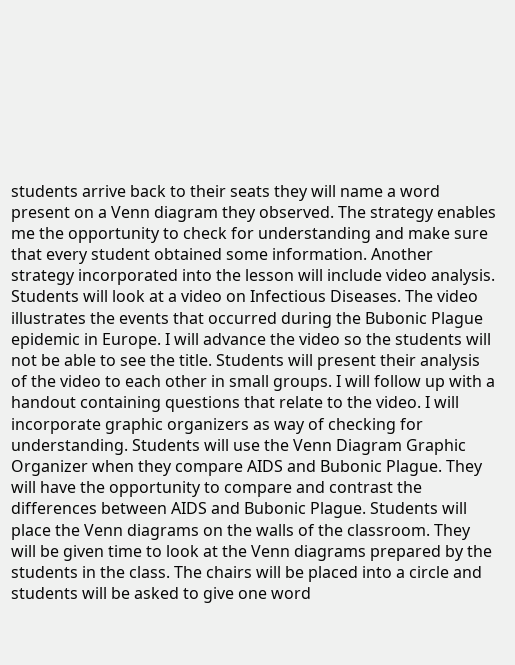students arrive back to their seats they will name a word present on a Venn diagram they observed. The strategy enables me the opportunity to check for understanding and make sure that every student obtained some information. Another strategy incorporated into the lesson will include video analysis. Students will look at a video on Infectious Diseases. The video illustrates the events that occurred during the Bubonic Plague epidemic in Europe. I will advance the video so the students will not be able to see the title. Students will present their analysis of the video to each other in small groups. I will follow up with a handout containing questions that relate to the video. I will incorporate graphic organizers as way of checking for understanding. Students will use the Venn Diagram Graphic Organizer when they compare AIDS and Bubonic Plague. They will have the opportunity to compare and contrast the differences between AIDS and Bubonic Plague. Students will place the Venn diagrams on the walls of the classroom. They will be given time to look at the Venn diagrams prepared by the students in the class. The chairs will be placed into a circle and students will be asked to give one word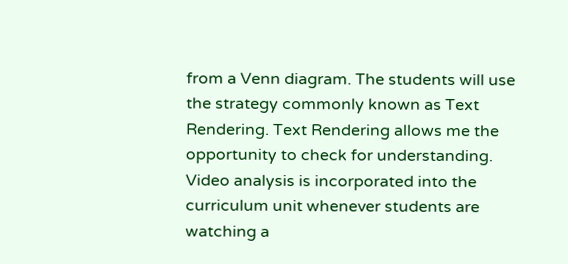from a Venn diagram. The students will use the strategy commonly known as Text Rendering. Text Rendering allows me the opportunity to check for understanding. Video analysis is incorporated into the curriculum unit whenever students are watching a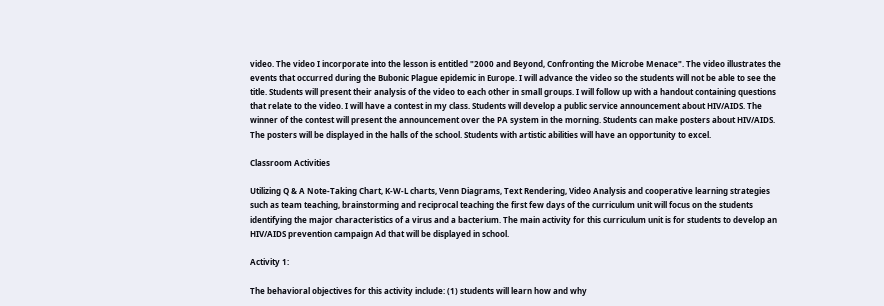video. The video I incorporate into the lesson is entitled "2000 and Beyond, Confronting the Microbe Menace". The video illustrates the events that occurred during the Bubonic Plague epidemic in Europe. I will advance the video so the students will not be able to see the title. Students will present their analysis of the video to each other in small groups. I will follow up with a handout containing questions that relate to the video. I will have a contest in my class. Students will develop a public service announcement about HIV/AIDS. The winner of the contest will present the announcement over the PA system in the morning. Students can make posters about HIV/AIDS. The posters will be displayed in the halls of the school. Students with artistic abilities will have an opportunity to excel.

Classroom Activities

Utilizing Q & A Note-Taking Chart, K-W-L charts, Venn Diagrams, Text Rendering, Video Analysis and cooperative learning strategies such as team teaching, brainstorming and reciprocal teaching the first few days of the curriculum unit will focus on the students identifying the major characteristics of a virus and a bacterium. The main activity for this curriculum unit is for students to develop an HIV/AIDS prevention campaign Ad that will be displayed in school.

Activity 1:

The behavioral objectives for this activity include: (1) students will learn how and why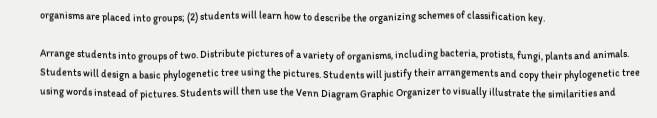organisms are placed into groups; (2) students will learn how to describe the organizing schemes of classification key.

Arrange students into groups of two. Distribute pictures of a variety of organisms, including bacteria, protists, fungi, plants and animals. Students will design a basic phylogenetic tree using the pictures. Students will justify their arrangements and copy their phylogenetic tree using words instead of pictures. Students will then use the Venn Diagram Graphic Organizer to visually illustrate the similarities and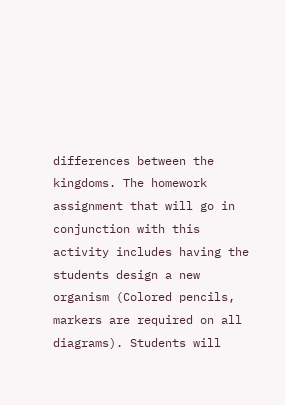differences between the kingdoms. The homework assignment that will go in conjunction with this activity includes having the students design a new organism (Colored pencils, markers are required on all diagrams). Students will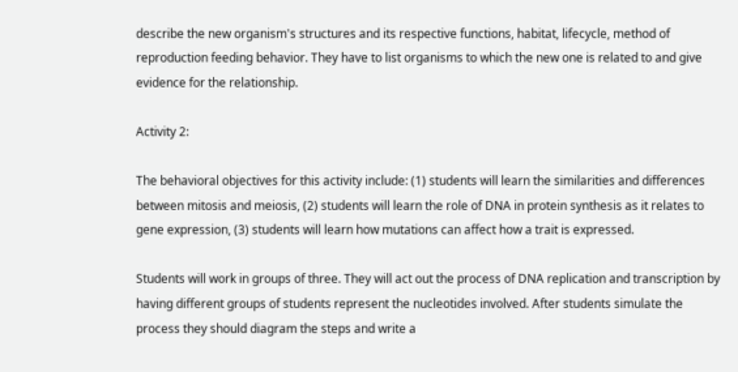describe the new organism's structures and its respective functions, habitat, lifecycle, method of reproduction feeding behavior. They have to list organisms to which the new one is related to and give evidence for the relationship.

Activity 2:

The behavioral objectives for this activity include: (1) students will learn the similarities and differences between mitosis and meiosis, (2) students will learn the role of DNA in protein synthesis as it relates to gene expression, (3) students will learn how mutations can affect how a trait is expressed.

Students will work in groups of three. They will act out the process of DNA replication and transcription by having different groups of students represent the nucleotides involved. After students simulate the process they should diagram the steps and write a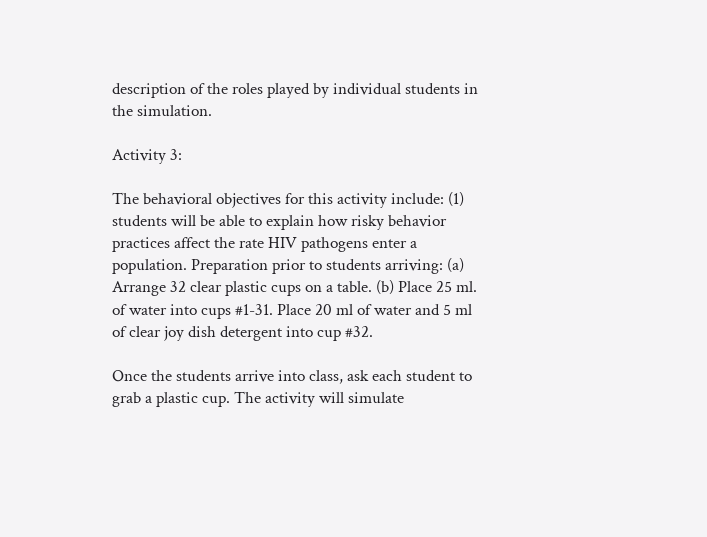description of the roles played by individual students in the simulation.

Activity 3:

The behavioral objectives for this activity include: (1) students will be able to explain how risky behavior practices affect the rate HIV pathogens enter a population. Preparation prior to students arriving: (a) Arrange 32 clear plastic cups on a table. (b) Place 25 ml. of water into cups #1-31. Place 20 ml of water and 5 ml of clear joy dish detergent into cup #32.

Once the students arrive into class, ask each student to grab a plastic cup. The activity will simulate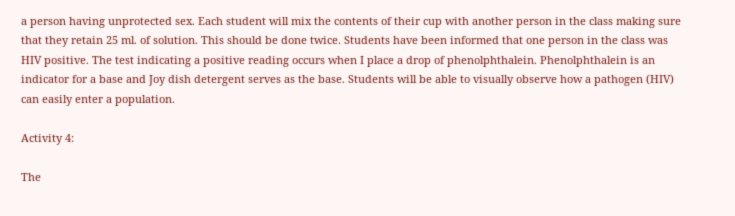a person having unprotected sex. Each student will mix the contents of their cup with another person in the class making sure that they retain 25 ml. of solution. This should be done twice. Students have been informed that one person in the class was HIV positive. The test indicating a positive reading occurs when I place a drop of phenolphthalein. Phenolphthalein is an indicator for a base and Joy dish detergent serves as the base. Students will be able to visually observe how a pathogen (HIV) can easily enter a population.

Activity 4:

The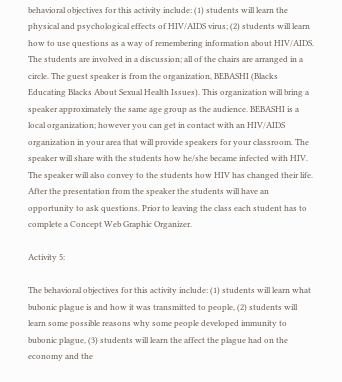behavioral objectives for this activity include: (1) students will learn the physical and psychological effects of HIV/AIDS virus; (2) students will learn how to use questions as a way of remembering information about HIV/AIDS. The students are involved in a discussion; all of the chairs are arranged in a circle. The guest speaker is from the organization, BEBASHI (Blacks Educating Blacks About Sexual Health Issues). This organization will bring a speaker approximately the same age group as the audience. BEBASHI is a local organization; however you can get in contact with an HIV/AIDS organization in your area that will provide speakers for your classroom. The speaker will share with the students how he/she became infected with HIV. The speaker will also convey to the students how HIV has changed their life. After the presentation from the speaker the students will have an opportunity to ask questions. Prior to leaving the class each student has to complete a Concept Web Graphic Organizer.

Activity 5:

The behavioral objectives for this activity include: (1) students will learn what bubonic plague is and how it was transmitted to people, (2) students will learn some possible reasons why some people developed immunity to bubonic plague, (3) students will learn the affect the plague had on the economy and the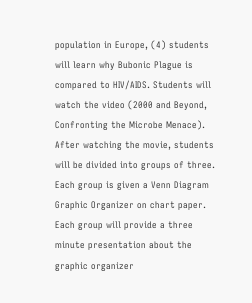population in Europe, (4) students will learn why Bubonic Plague is compared to HIV/AIDS. Students will watch the video (2000 and Beyond, Confronting the Microbe Menace). After watching the movie, students will be divided into groups of three. Each group is given a Venn Diagram Graphic Organizer on chart paper. Each group will provide a three minute presentation about the graphic organizer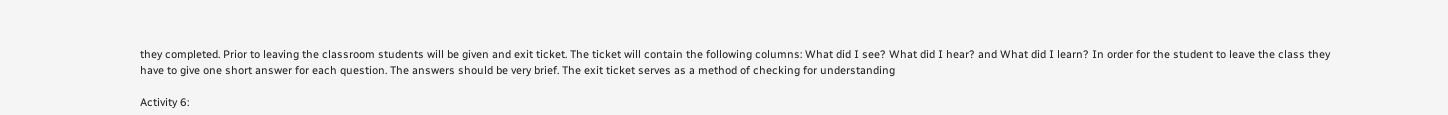they completed. Prior to leaving the classroom students will be given and exit ticket. The ticket will contain the following columns: What did I see? What did I hear? and What did I learn? In order for the student to leave the class they have to give one short answer for each question. The answers should be very brief. The exit ticket serves as a method of checking for understanding

Activity 6: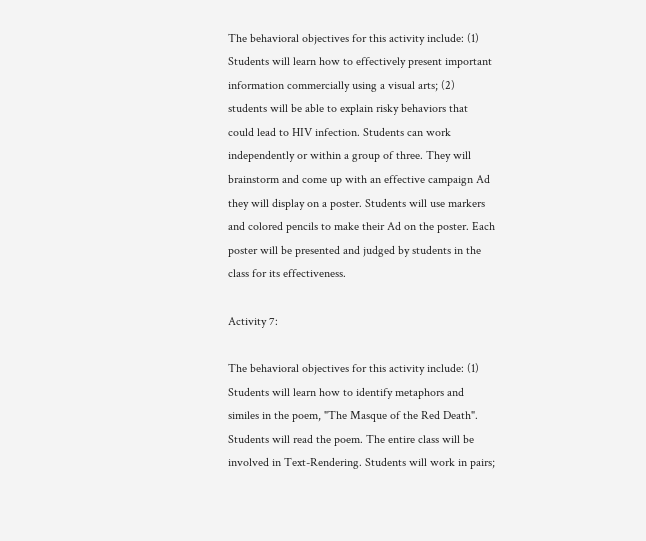The behavioral objectives for this activity include: (1) Students will learn how to effectively present important information commercially using a visual arts; (2) students will be able to explain risky behaviors that could lead to HIV infection. Students can work independently or within a group of three. They will brainstorm and come up with an effective campaign Ad they will display on a poster. Students will use markers and colored pencils to make their Ad on the poster. Each poster will be presented and judged by students in the class for its effectiveness.

Activity 7:

The behavioral objectives for this activity include: (1) Students will learn how to identify metaphors and similes in the poem, "The Masque of the Red Death". Students will read the poem. The entire class will be involved in Text-Rendering. Students will work in pairs;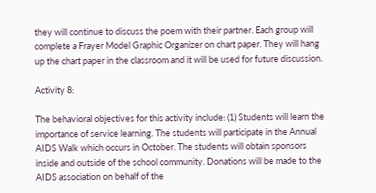they will continue to discuss the poem with their partner. Each group will complete a Frayer Model Graphic Organizer on chart paper. They will hang up the chart paper in the classroom and it will be used for future discussion.

Activity 8:

The behavioral objectives for this activity include: (1) Students will learn the importance of service learning. The students will participate in the Annual AIDS Walk which occurs in October. The students will obtain sponsors inside and outside of the school community. Donations will be made to the AIDS association on behalf of the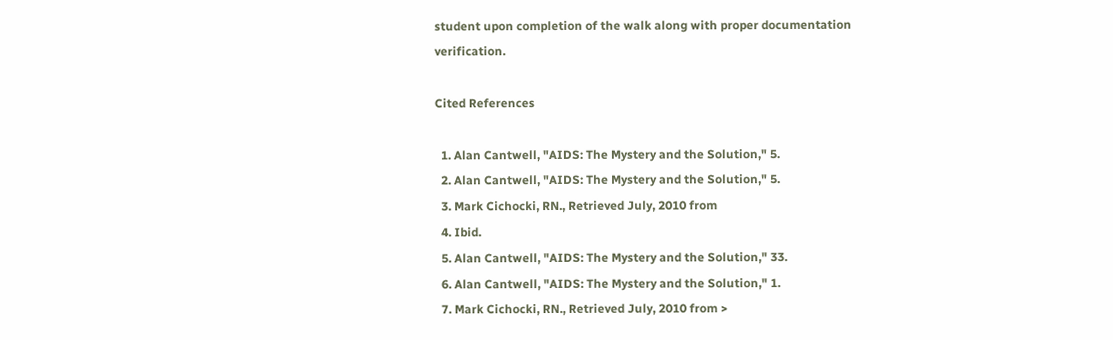student upon completion of the walk along with proper documentation verification.

Cited References

  1. Alan Cantwell, "AIDS: The Mystery and the Solution," 5.
  2. Alan Cantwell, "AIDS: The Mystery and the Solution," 5.
  3. Mark Cichocki, RN., Retrieved July, 2010 from
  4. Ibid.
  5. Alan Cantwell, "AIDS: The Mystery and the Solution," 33.
  6. Alan Cantwell, "AIDS: The Mystery and the Solution," 1.
  7. Mark Cichocki, RN., Retrieved July, 2010 from >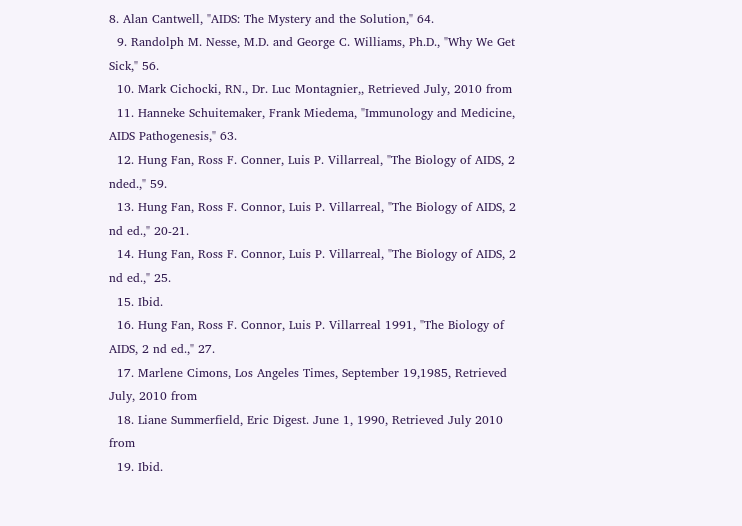8. Alan Cantwell, "AIDS: The Mystery and the Solution," 64.
  9. Randolph M. Nesse, M.D. and George C. Williams, Ph.D., "Why We Get Sick," 56.
  10. Mark Cichocki, RN., Dr. Luc Montagnier,, Retrieved July, 2010 from
  11. Hanneke Schuitemaker, Frank Miedema, "Immunology and Medicine, AIDS Pathogenesis," 63.
  12. Hung Fan, Ross F. Conner, Luis P. Villarreal, "The Biology of AIDS, 2 nded.," 59.
  13. Hung Fan, Ross F. Connor, Luis P. Villarreal, "The Biology of AIDS, 2 nd ed.," 20-21.
  14. Hung Fan, Ross F. Connor, Luis P. Villarreal, "The Biology of AIDS, 2 nd ed.," 25.
  15. Ibid.
  16. Hung Fan, Ross F. Connor, Luis P. Villarreal 1991, "The Biology of AIDS, 2 nd ed.," 27.
  17. Marlene Cimons, Los Angeles Times, September 19,1985, Retrieved July, 2010 from
  18. Liane Summerfield, Eric Digest. June 1, 1990, Retrieved July 2010 from
  19. Ibid.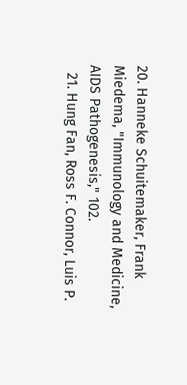20. Hanneke Schuitemaker, Frank Miedema, "Immunology and Medicine, AIDS Pathogenesis," 102.
  21. Hung Fan, Ross F. Connor, Luis P.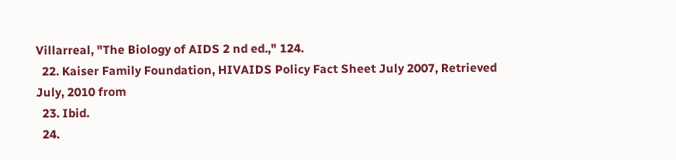Villarreal, "The Biology of AIDS 2 nd ed.," 124.
  22. Kaiser Family Foundation, HIVAIDS Policy Fact Sheet July 2007, Retrieved July, 2010 from
  23. Ibid.
  24.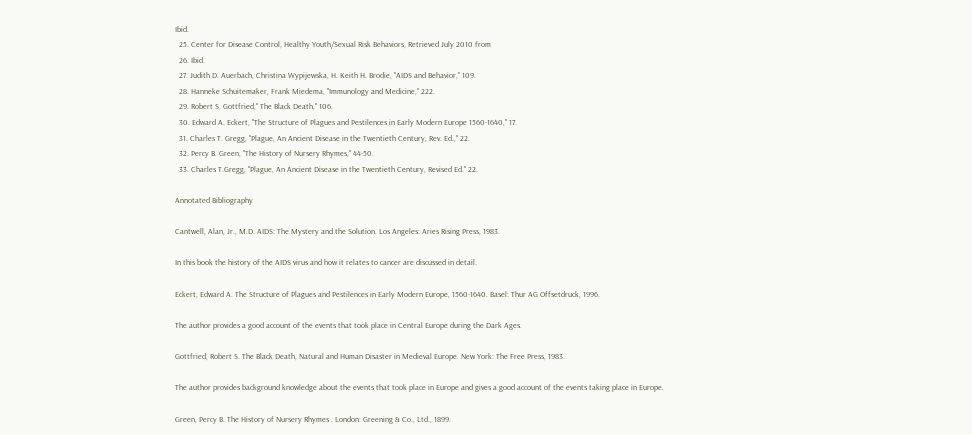Ibid.
  25. Center for Disease Control, Healthy Youth/Sexual Risk Behaviors, Retrieved July 2010 from
  26. Ibid.
  27. Judith D. Auerbach, Christina Wypijewska, H. Keith H. Brodie, "AIDS and Behavior," 109.
  28. Hanneke Schuitemaker, Frank Miedema, "Immunology and Medicine," 222.
  29. Robert S. Gottfried," The Black Death," 106.
  30. Edward A. Eckert, "The Structure of Plagues and Pestilences in Early Modern Europe 1560-1640," 17.
  31. Charles T. Gregg, "Plague, An Ancient Disease in the Twentieth Century, Rev. Ed.," 22.
  32. Percy B. Green, "The History of Nursery Rhymes," 44-50.
  33. Charles T.Gregg, "Plague, An Ancient Disease in the Twentieth Century, Revised Ed." 22.

Annotated Bibliography

Cantwell, Alan, Jr., M.D. AIDS: The Mystery and the Solution. Los Angeles: Aries Rising Press, 1983.

In this book the history of the AIDS virus and how it relates to cancer are discussed in detail.

Eckert, Edward A. The Structure of Plagues and Pestilences in Early Modern Europe, 1560-1640. Basel: Thur AG Offsetdruck, 1996.

The author provides a good account of the events that took place in Central Europe during the Dark Ages.

Gottfried, Robert S. The Black Death, Natural and Human Disaster in Medieval Europe. New York: The Free Press, 1983.

The author provides background knowledge about the events that took place in Europe and gives a good account of the events taking place in Europe.

Green, Percy B. The History of Nursery Rhymes . London: Greening & Co., Ltd., 1899.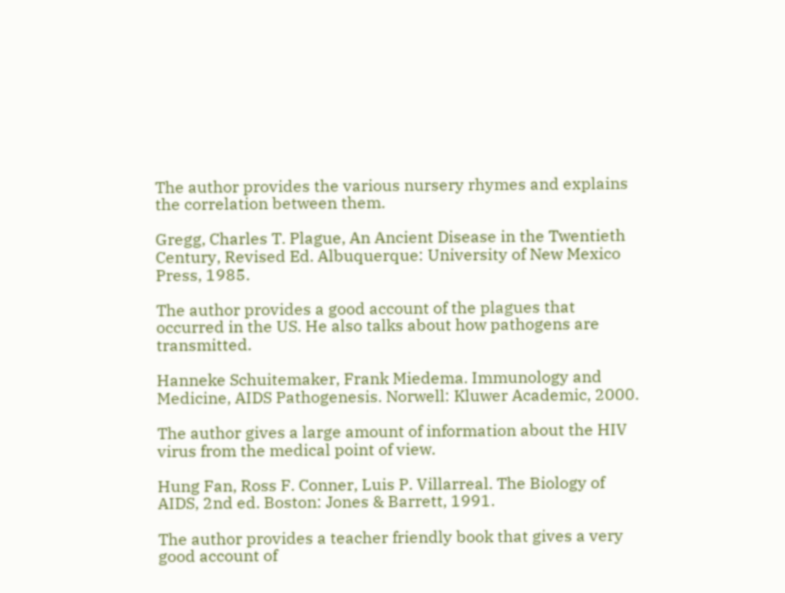The author provides the various nursery rhymes and explains the correlation between them.

Gregg, Charles T. Plague, An Ancient Disease in the Twentieth Century, Revised Ed. Albuquerque: University of New Mexico Press, 1985.

The author provides a good account of the plagues that occurred in the US. He also talks about how pathogens are transmitted.

Hanneke Schuitemaker, Frank Miedema. Immunology and Medicine, AIDS Pathogenesis. Norwell: Kluwer Academic, 2000.

The author gives a large amount of information about the HIV virus from the medical point of view.

Hung Fan, Ross F. Conner, Luis P. Villarreal. The Biology of AIDS, 2nd ed. Boston: Jones & Barrett, 1991.

The author provides a teacher friendly book that gives a very good account of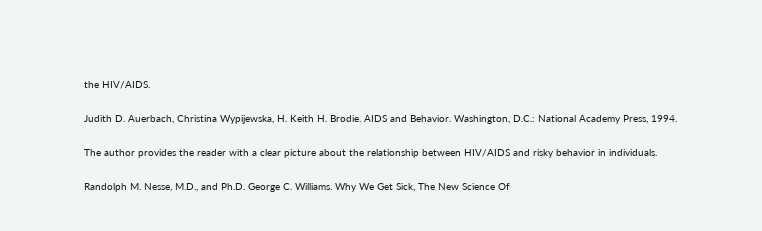the HIV/AIDS.

Judith D. Auerbach, Christina Wypijewska, H. Keith H. Brodie. AIDS and Behavior. Washington, D.C.: National Academy Press, 1994.

The author provides the reader with a clear picture about the relationship between HIV/AIDS and risky behavior in individuals.

Randolph M. Nesse, M.D., and Ph.D. George C. Williams. Why We Get Sick, The New Science Of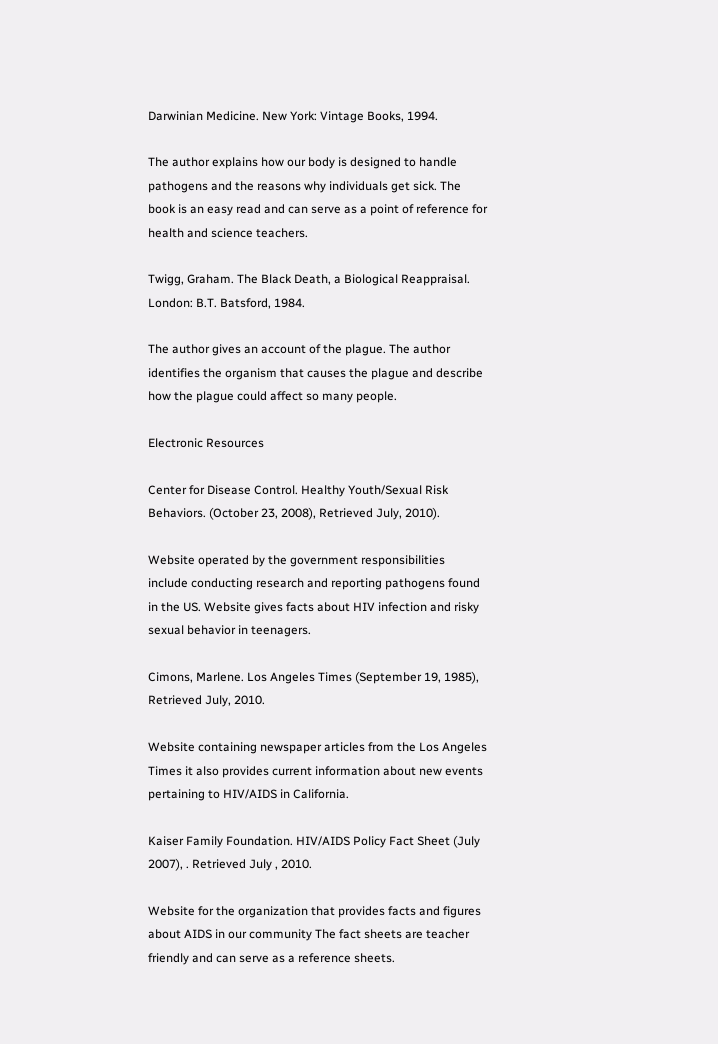Darwinian Medicine. New York: Vintage Books, 1994.

The author explains how our body is designed to handle pathogens and the reasons why individuals get sick. The book is an easy read and can serve as a point of reference for health and science teachers.

Twigg, Graham. The Black Death, a Biological Reappraisal. London: B.T. Batsford, 1984.

The author gives an account of the plague. The author identifies the organism that causes the plague and describe how the plague could affect so many people.

Electronic Resources

Center for Disease Control. Healthy Youth/Sexual Risk Behaviors. (October 23, 2008), Retrieved July, 2010).

Website operated by the government responsibilities include conducting research and reporting pathogens found in the US. Website gives facts about HIV infection and risky sexual behavior in teenagers.

Cimons, Marlene. Los Angeles Times (September 19, 1985), Retrieved July, 2010.

Website containing newspaper articles from the Los Angeles Times it also provides current information about new events pertaining to HIV/AIDS in California.

Kaiser Family Foundation. HIV/AIDS Policy Fact Sheet (July 2007), . Retrieved July , 2010.

Website for the organization that provides facts and figures about AIDS in our community The fact sheets are teacher friendly and can serve as a reference sheets.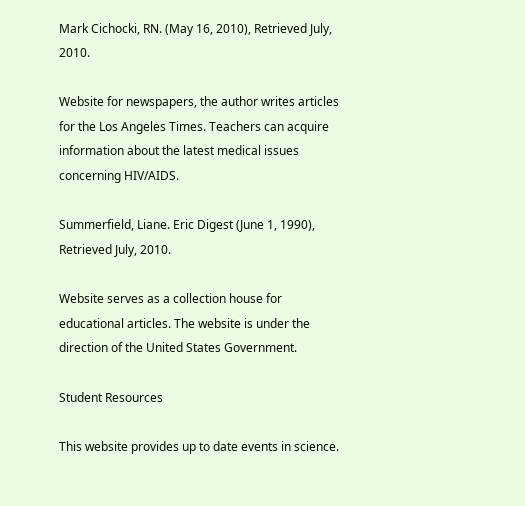Mark Cichocki, RN. (May 16, 2010), Retrieved July, 2010.

Website for newspapers, the author writes articles for the Los Angeles Times. Teachers can acquire information about the latest medical issues concerning HIV/AIDS.

Summerfield, Liane. Eric Digest (June 1, 1990), Retrieved July, 2010.

Website serves as a collection house for educational articles. The website is under the direction of the United States Government.

Student Resources

This website provides up to date events in science.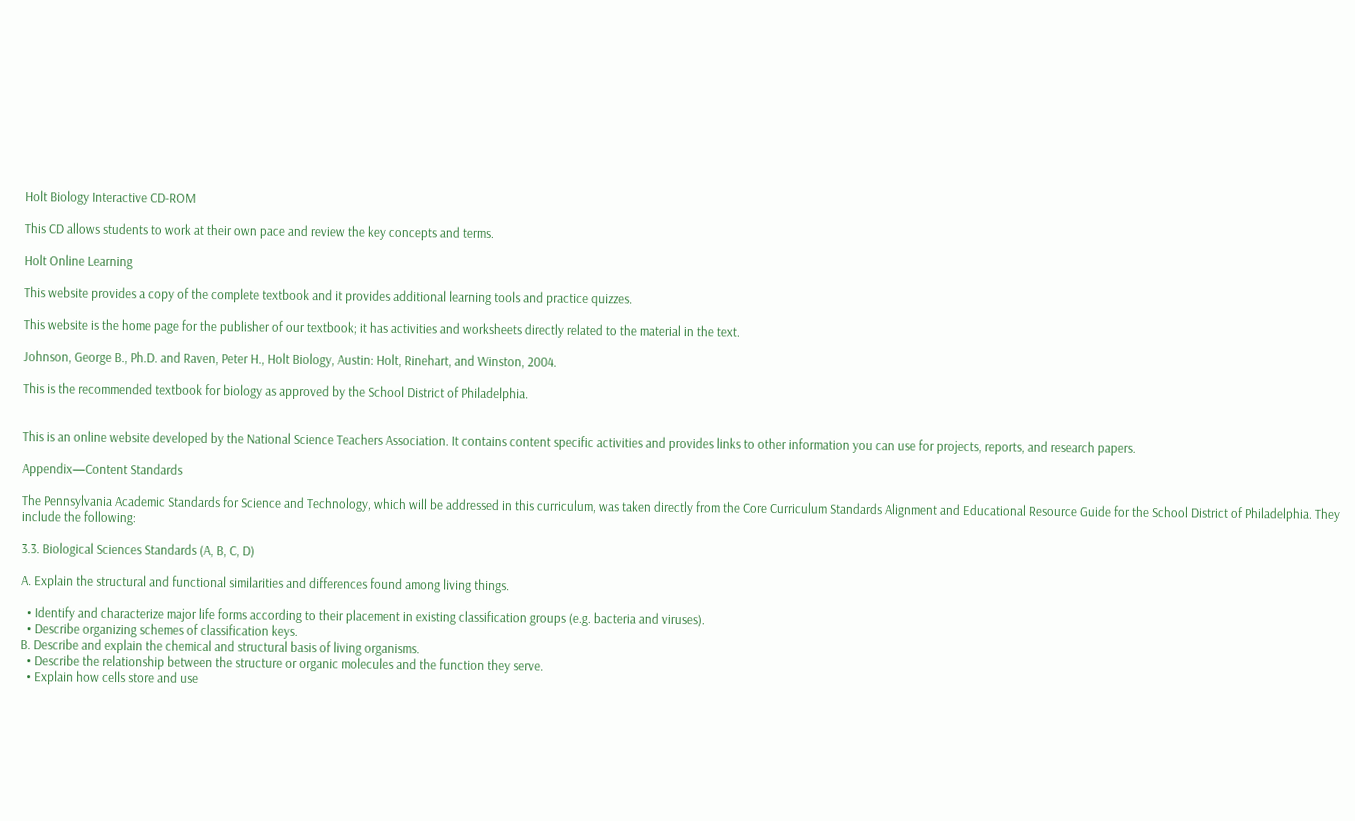Holt Biology Interactive CD-ROM

This CD allows students to work at their own pace and review the key concepts and terms.

Holt Online Learning

This website provides a copy of the complete textbook and it provides additional learning tools and practice quizzes.

This website is the home page for the publisher of our textbook; it has activities and worksheets directly related to the material in the text.

Johnson, George B., Ph.D. and Raven, Peter H., Holt Biology, Austin: Holt, Rinehart, and Winston, 2004.

This is the recommended textbook for biology as approved by the School District of Philadelphia.


This is an online website developed by the National Science Teachers Association. It contains content specific activities and provides links to other information you can use for projects, reports, and research papers.

Appendix—Content Standards

The Pennsylvania Academic Standards for Science and Technology, which will be addressed in this curriculum, was taken directly from the Core Curriculum Standards Alignment and Educational Resource Guide for the School District of Philadelphia. They include the following:

3.3. Biological Sciences Standards (A, B, C, D)

A. Explain the structural and functional similarities and differences found among living things.

  • Identify and characterize major life forms according to their placement in existing classification groups (e.g. bacteria and viruses).
  • Describe organizing schemes of classification keys.
B. Describe and explain the chemical and structural basis of living organisms.
  • Describe the relationship between the structure or organic molecules and the function they serve.
  • Explain how cells store and use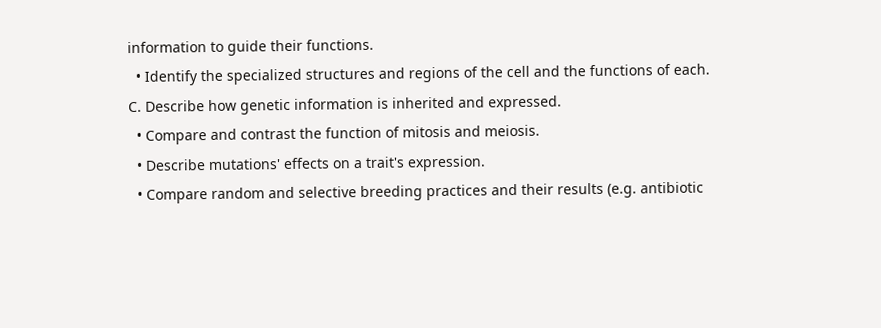information to guide their functions.
  • Identify the specialized structures and regions of the cell and the functions of each.
C. Describe how genetic information is inherited and expressed.
  • Compare and contrast the function of mitosis and meiosis.
  • Describe mutations' effects on a trait's expression.
  • Compare random and selective breeding practices and their results (e.g. antibiotic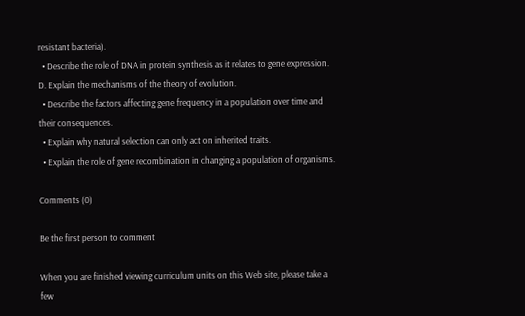resistant bacteria).
  • Describe the role of DNA in protein synthesis as it relates to gene expression.
D. Explain the mechanisms of the theory of evolution.
  • Describe the factors affecting gene frequency in a population over time and their consequences.
  • Explain why natural selection can only act on inherited traits.
  • Explain the role of gene recombination in changing a population of organisms.

Comments (0)

Be the first person to comment

When you are finished viewing curriculum units on this Web site, please take a few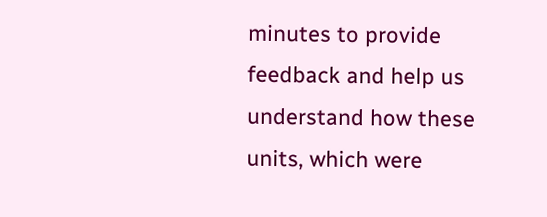minutes to provide feedback and help us understand how these units, which were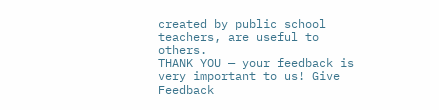created by public school teachers, are useful to others.
THANK YOU — your feedback is very important to us! Give Feedback